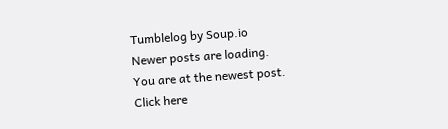Tumblelog by Soup.io
Newer posts are loading.
You are at the newest post.
Click here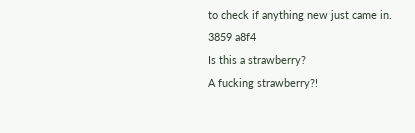to check if anything new just came in.
3859 a8f4
Is this a strawberry?
A fucking strawberry?!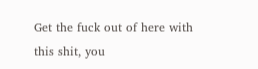Get the fuck out of here with this shit, you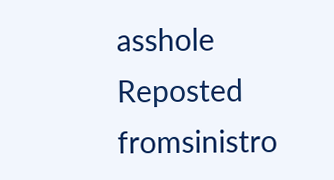asshole
Reposted fromsinistro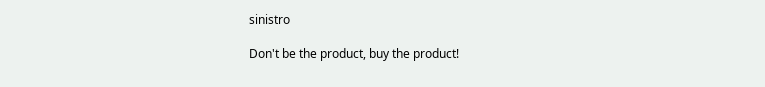sinistro

Don't be the product, buy the product!